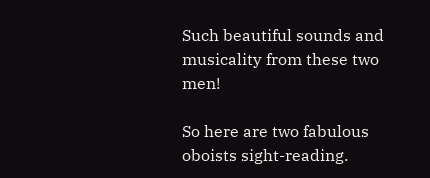Such beautiful sounds and musicality from these two men!

So here are two fabulous oboists sight-reading.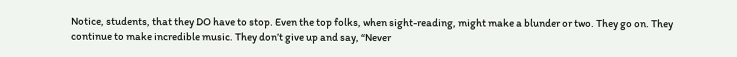Notice, students, that they DO have to stop. Even the top folks, when sight-reading, might make a blunder or two. They go on. They continue to make incredible music. They don’t give up and say, “Never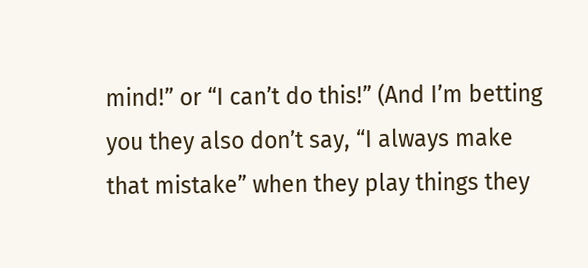mind!” or “I can’t do this!” (And I’m betting you they also don’t say, “I always make that mistake” when they play things they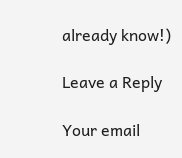already know!)

Leave a Reply

Your email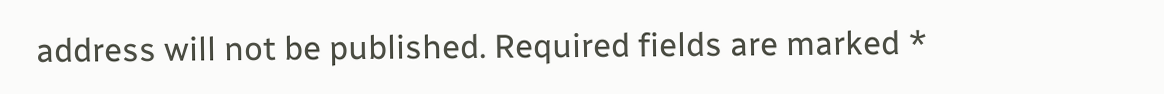address will not be published. Required fields are marked *